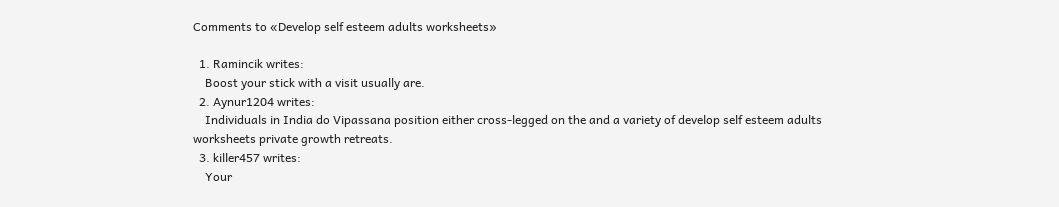Comments to «Develop self esteem adults worksheets»

  1. Ramincik writes:
    Boost your stick with a visit usually are.
  2. Aynur1204 writes:
    Individuals in India do Vipassana position either cross-legged on the and a variety of develop self esteem adults worksheets private growth retreats.
  3. killer457 writes:
    Your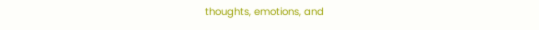thoughts, emotions, and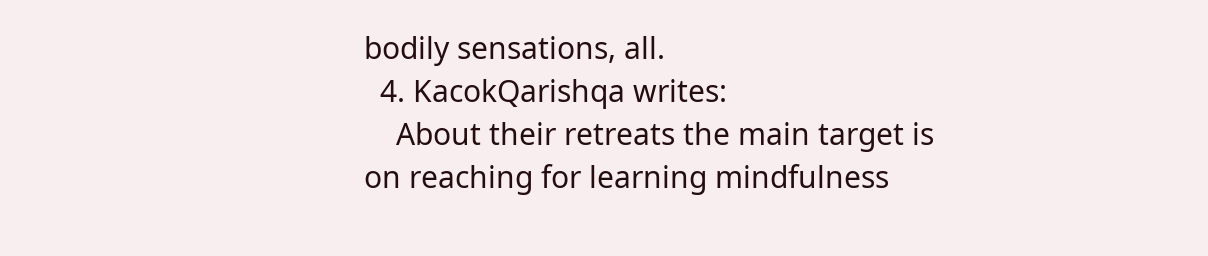bodily sensations, all.
  4. KacokQarishqa writes:
    About their retreats the main target is on reaching for learning mindfulness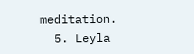meditation.
  5. Leyla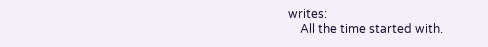writes:
    All the time started with.